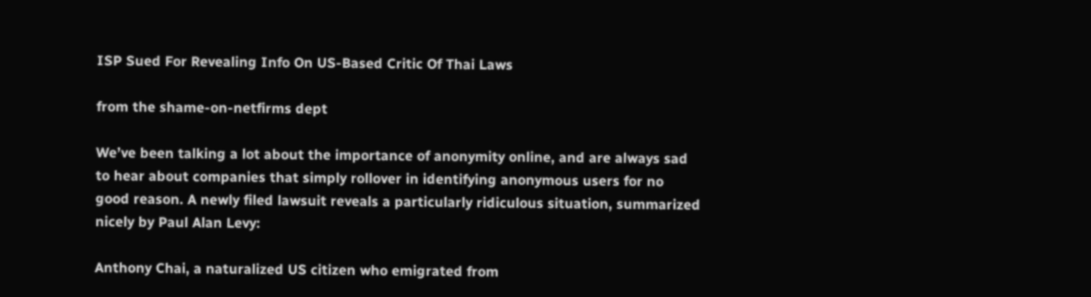ISP Sued For Revealing Info On US-Based Critic Of Thai Laws

from the shame-on-netfirms dept

We’ve been talking a lot about the importance of anonymity online, and are always sad to hear about companies that simply rollover in identifying anonymous users for no good reason. A newly filed lawsuit reveals a particularly ridiculous situation, summarized nicely by Paul Alan Levy:

Anthony Chai, a naturalized US citizen who emigrated from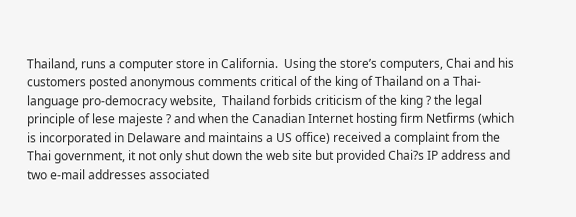Thailand, runs a computer store in California.  Using the store’s computers, Chai and his customers posted anonymous comments critical of the king of Thailand on a Thai-language pro-democracy website,  Thailand forbids criticism of the king ? the legal principle of lese majeste ? and when the Canadian Internet hosting firm Netfirms (which is incorporated in Delaware and maintains a US office) received a complaint from the Thai government, it not only shut down the web site but provided Chai?s IP address and two e-mail addresses associated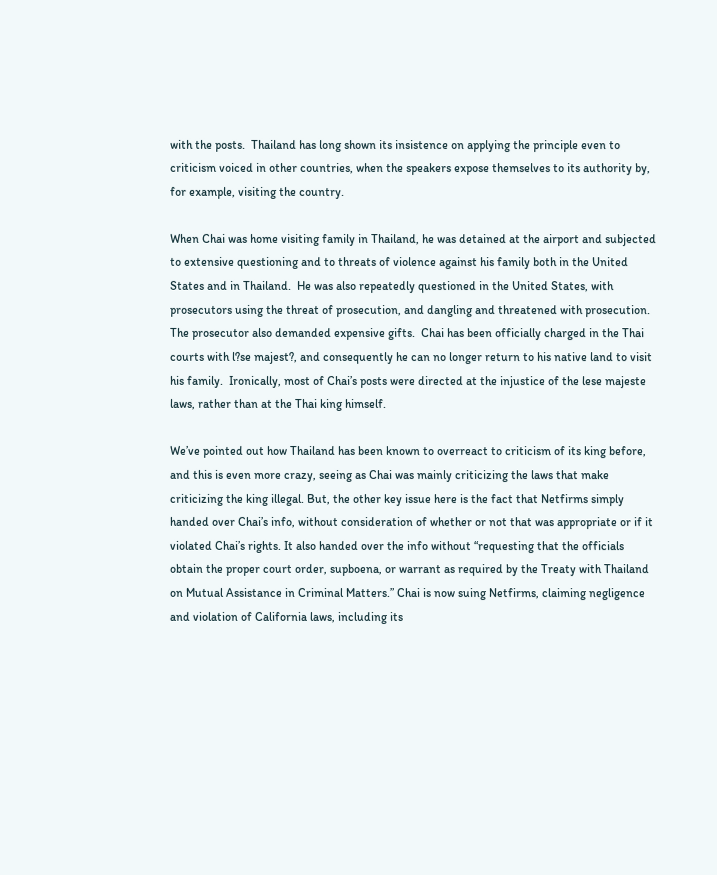with the posts.  Thailand has long shown its insistence on applying the principle even to criticism voiced in other countries, when the speakers expose themselves to its authority by, for example, visiting the country.

When Chai was home visiting family in Thailand, he was detained at the airport and subjected to extensive questioning and to threats of violence against his family both in the United States and in Thailand.  He was also repeatedly questioned in the United States, with prosecutors using the threat of prosecution, and dangling and threatened with prosecution.  The prosecutor also demanded expensive gifts.  Chai has been officially charged in the Thai courts with l?se majest?, and consequently he can no longer return to his native land to visit his family.  Ironically, most of Chai’s posts were directed at the injustice of the lese majeste laws, rather than at the Thai king himself.

We’ve pointed out how Thailand has been known to overreact to criticism of its king before, and this is even more crazy, seeing as Chai was mainly criticizing the laws that make criticizing the king illegal. But, the other key issue here is the fact that Netfirms simply handed over Chai’s info, without consideration of whether or not that was appropriate or if it violated Chai’s rights. It also handed over the info without “requesting that the officials obtain the proper court order, supboena, or warrant as required by the Treaty with Thailand on Mutual Assistance in Criminal Matters.” Chai is now suing Netfirms, claiming negligence and violation of California laws, including its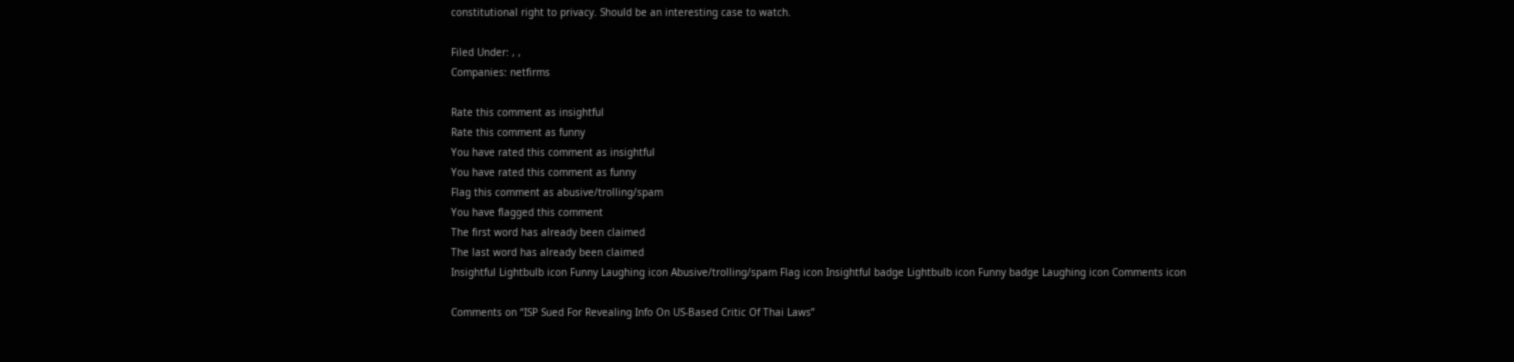constitutional right to privacy. Should be an interesting case to watch.

Filed Under: , ,
Companies: netfirms

Rate this comment as insightful
Rate this comment as funny
You have rated this comment as insightful
You have rated this comment as funny
Flag this comment as abusive/trolling/spam
You have flagged this comment
The first word has already been claimed
The last word has already been claimed
Insightful Lightbulb icon Funny Laughing icon Abusive/trolling/spam Flag icon Insightful badge Lightbulb icon Funny badge Laughing icon Comments icon

Comments on “ISP Sued For Revealing Info On US-Based Critic Of Thai Laws”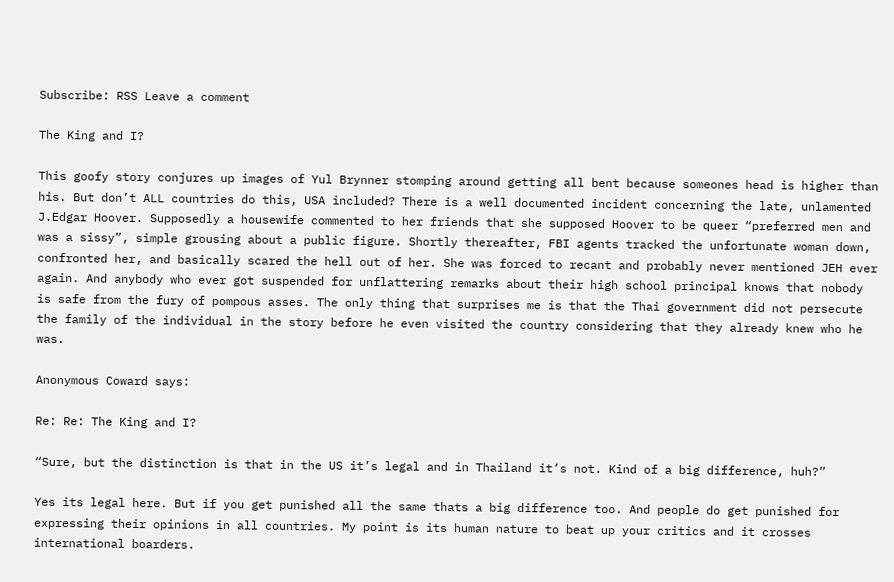Subscribe: RSS Leave a comment

The King and I?

This goofy story conjures up images of Yul Brynner stomping around getting all bent because someones head is higher than his. But don’t ALL countries do this, USA included? There is a well documented incident concerning the late, unlamented J.Edgar Hoover. Supposedly a housewife commented to her friends that she supposed Hoover to be queer “preferred men and was a sissy”, simple grousing about a public figure. Shortly thereafter, FBI agents tracked the unfortunate woman down, confronted her, and basically scared the hell out of her. She was forced to recant and probably never mentioned JEH ever again. And anybody who ever got suspended for unflattering remarks about their high school principal knows that nobody is safe from the fury of pompous asses. The only thing that surprises me is that the Thai government did not persecute the family of the individual in the story before he even visited the country considering that they already knew who he was.

Anonymous Coward says:

Re: Re: The King and I?

“Sure, but the distinction is that in the US it’s legal and in Thailand it’s not. Kind of a big difference, huh?”

Yes its legal here. But if you get punished all the same thats a big difference too. And people do get punished for expressing their opinions in all countries. My point is its human nature to beat up your critics and it crosses international boarders.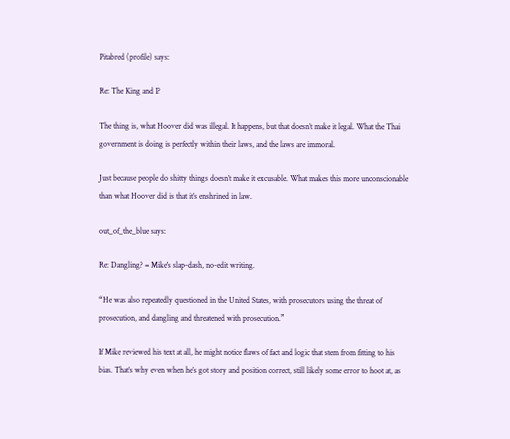Pitabred (profile) says:

Re: The King and I?

The thing is, what Hoover did was illegal. It happens, but that doesn’t make it legal. What the Thai government is doing is perfectly within their laws, and the laws are immoral.

Just because people do shitty things doesn’t make it excusable. What makes this more unconscionable than what Hoover did is that it’s enshrined in law.

out_of_the_blue says:

Re: Dangling? = Mike's slap-dash, no-edit writing.

“He was also repeatedly questioned in the United States, with prosecutors using the threat of prosecution, and dangling and threatened with prosecution.”

If Mike reviewed his text at all, he might notice flaws of fact and logic that stem from fitting to his bias. That’s why even when he’s got story and position correct, still likely some error to hoot at, as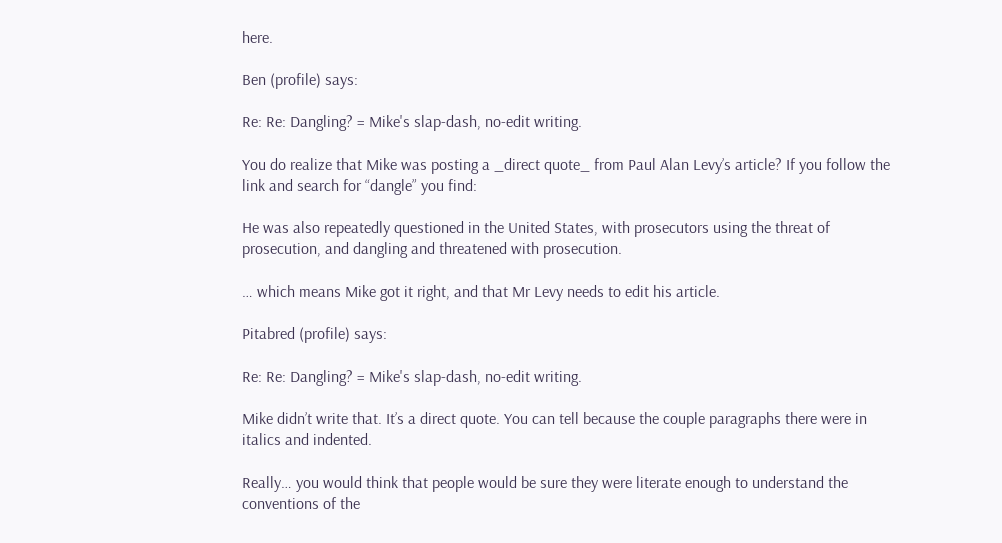here.

Ben (profile) says:

Re: Re: Dangling? = Mike's slap-dash, no-edit writing.

You do realize that Mike was posting a _direct quote_ from Paul Alan Levy’s article? If you follow the link and search for “dangle” you find:

He was also repeatedly questioned in the United States, with prosecutors using the threat of prosecution, and dangling and threatened with prosecution.

… which means Mike got it right, and that Mr Levy needs to edit his article.

Pitabred (profile) says:

Re: Re: Dangling? = Mike's slap-dash, no-edit writing.

Mike didn’t write that. It’s a direct quote. You can tell because the couple paragraphs there were in italics and indented.

Really… you would think that people would be sure they were literate enough to understand the conventions of the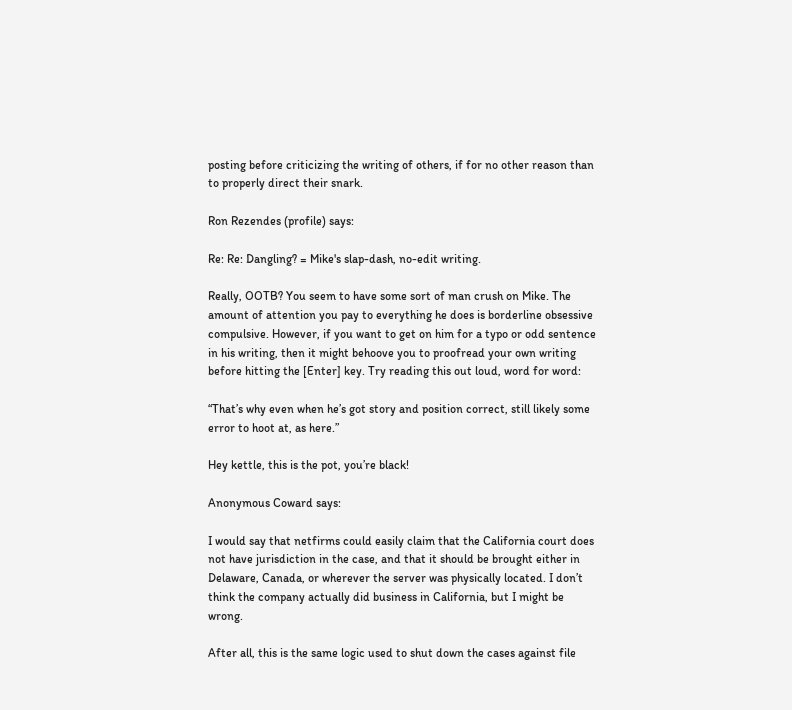posting before criticizing the writing of others, if for no other reason than to properly direct their snark.

Ron Rezendes (profile) says:

Re: Re: Dangling? = Mike's slap-dash, no-edit writing.

Really, OOTB? You seem to have some sort of man crush on Mike. The amount of attention you pay to everything he does is borderline obsessive compulsive. However, if you want to get on him for a typo or odd sentence in his writing, then it might behoove you to proofread your own writing before hitting the [Enter] key. Try reading this out loud, word for word:

“That’s why even when he’s got story and position correct, still likely some error to hoot at, as here.”

Hey kettle, this is the pot, you’re black!

Anonymous Coward says:

I would say that netfirms could easily claim that the California court does not have jurisdiction in the case, and that it should be brought either in Delaware, Canada, or wherever the server was physically located. I don’t think the company actually did business in California, but I might be wrong.

After all, this is the same logic used to shut down the cases against file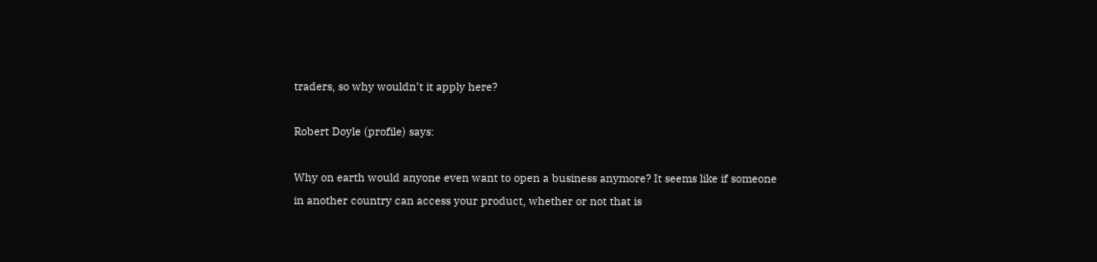traders, so why wouldn’t it apply here?

Robert Doyle (profile) says:

Why on earth would anyone even want to open a business anymore? It seems like if someone in another country can access your product, whether or not that is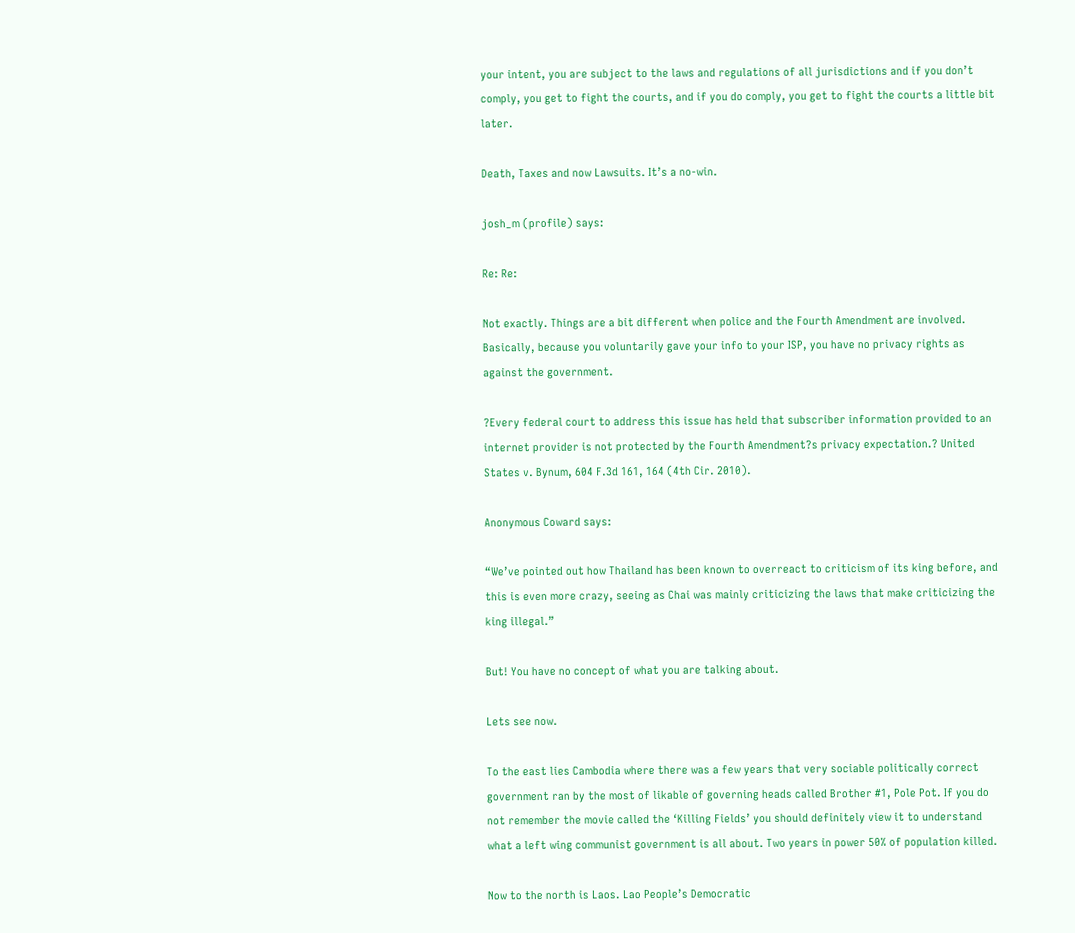your intent, you are subject to the laws and regulations of all jurisdictions and if you don’t comply, you get to fight the courts, and if you do comply, you get to fight the courts a little bit later.

Death, Taxes and now Lawsuits. It’s a no-win.

josh_m (profile) says:

Re: Re:

Not exactly. Things are a bit different when police and the Fourth Amendment are involved. Basically, because you voluntarily gave your info to your ISP, you have no privacy rights as against the government.

?Every federal court to address this issue has held that subscriber information provided to an internet provider is not protected by the Fourth Amendment?s privacy expectation.? United States v. Bynum, 604 F.3d 161, 164 (4th Cir. 2010).

Anonymous Coward says:

“We’ve pointed out how Thailand has been known to overreact to criticism of its king before, and this is even more crazy, seeing as Chai was mainly criticizing the laws that make criticizing the king illegal.”

But! You have no concept of what you are talking about.

Lets see now.

To the east lies Cambodia where there was a few years that very sociable politically correct government ran by the most of likable of governing heads called Brother #1, Pole Pot. If you do not remember the movie called the ‘Killing Fields’ you should definitely view it to understand what a left wing communist government is all about. Two years in power 50% of population killed.

Now to the north is Laos. Lao People’s Democratic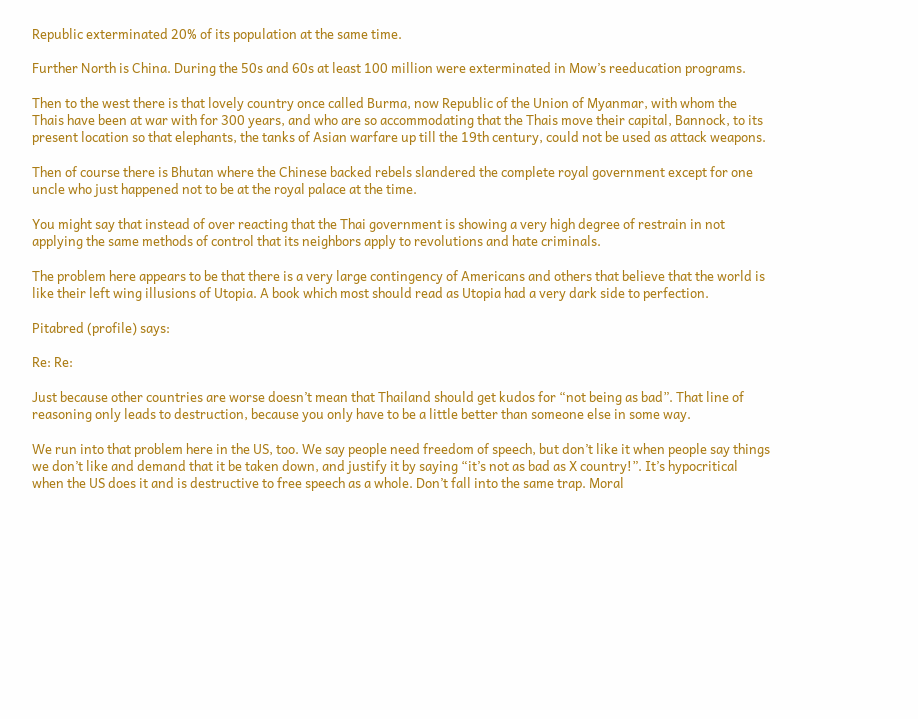Republic exterminated 20% of its population at the same time.

Further North is China. During the 50s and 60s at least 100 million were exterminated in Mow’s reeducation programs.

Then to the west there is that lovely country once called Burma, now Republic of the Union of Myanmar, with whom the Thais have been at war with for 300 years, and who are so accommodating that the Thais move their capital, Bannock, to its present location so that elephants, the tanks of Asian warfare up till the 19th century, could not be used as attack weapons.

Then of course there is Bhutan where the Chinese backed rebels slandered the complete royal government except for one uncle who just happened not to be at the royal palace at the time.

You might say that instead of over reacting that the Thai government is showing a very high degree of restrain in not applying the same methods of control that its neighbors apply to revolutions and hate criminals.

The problem here appears to be that there is a very large contingency of Americans and others that believe that the world is like their left wing illusions of Utopia. A book which most should read as Utopia had a very dark side to perfection.

Pitabred (profile) says:

Re: Re:

Just because other countries are worse doesn’t mean that Thailand should get kudos for “not being as bad”. That line of reasoning only leads to destruction, because you only have to be a little better than someone else in some way.

We run into that problem here in the US, too. We say people need freedom of speech, but don’t like it when people say things we don’t like and demand that it be taken down, and justify it by saying “it’s not as bad as X country!”. It’s hypocritical when the US does it and is destructive to free speech as a whole. Don’t fall into the same trap. Moral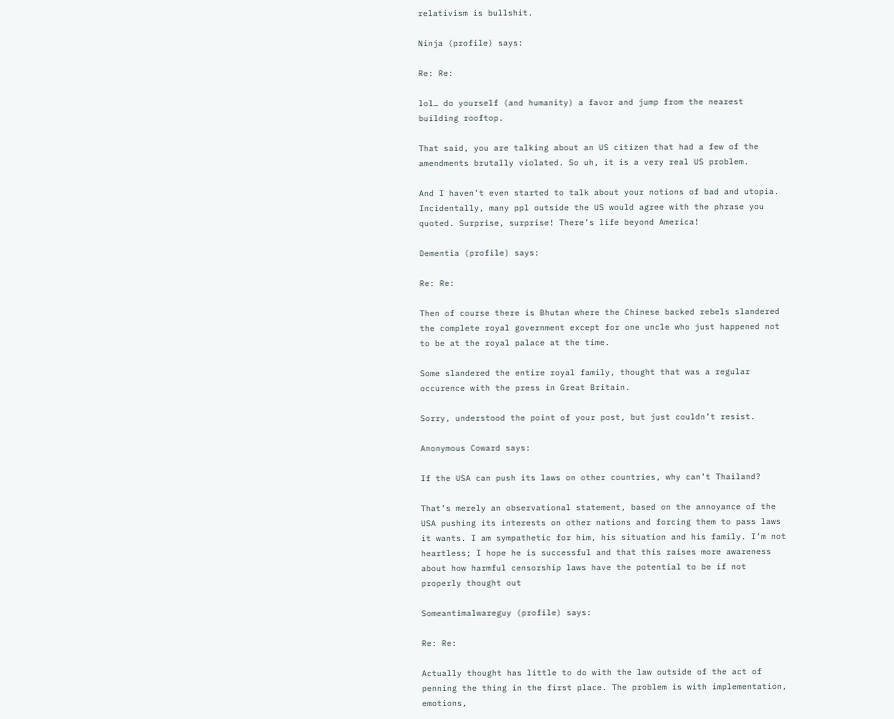relativism is bullshit.

Ninja (profile) says:

Re: Re:

lol… do yourself (and humanity) a favor and jump from the nearest building rooftop.

That said, you are talking about an US citizen that had a few of the amendments brutally violated. So uh, it is a very real US problem.

And I haven’t even started to talk about your notions of bad and utopia. Incidentally, many ppl outside the US would agree with the phrase you quoted. Surprise, surprise! There’s life beyond America!

Dementia (profile) says:

Re: Re:

Then of course there is Bhutan where the Chinese backed rebels slandered the complete royal government except for one uncle who just happened not to be at the royal palace at the time.

Some slandered the entire royal family, thought that was a regular occurence with the press in Great Britain.

Sorry, understood the point of your post, but just couldn’t resist.

Anonymous Coward says:

If the USA can push its laws on other countries, why can’t Thailand?

That’s merely an observational statement, based on the annoyance of the USA pushing its interests on other nations and forcing them to pass laws it wants. I am sympathetic for him, his situation and his family. I’m not heartless; I hope he is successful and that this raises more awareness about how harmful censorship laws have the potential to be if not properly thought out

Someantimalwareguy (profile) says:

Re: Re:

Actually thought has little to do with the law outside of the act of penning the thing in the first place. The problem is with implementation, emotions,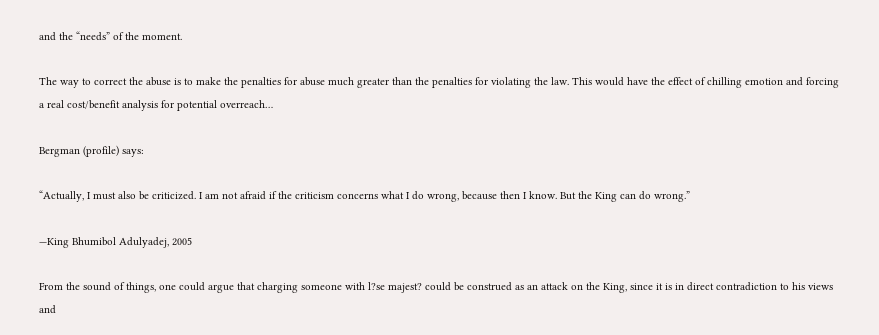and the “needs” of the moment.

The way to correct the abuse is to make the penalties for abuse much greater than the penalties for violating the law. This would have the effect of chilling emotion and forcing a real cost/benefit analysis for potential overreach…

Bergman (profile) says:

“Actually, I must also be criticized. I am not afraid if the criticism concerns what I do wrong, because then I know. But the King can do wrong.”

—King Bhumibol Adulyadej, 2005

From the sound of things, one could argue that charging someone with l?se majest? could be construed as an attack on the King, since it is in direct contradiction to his views and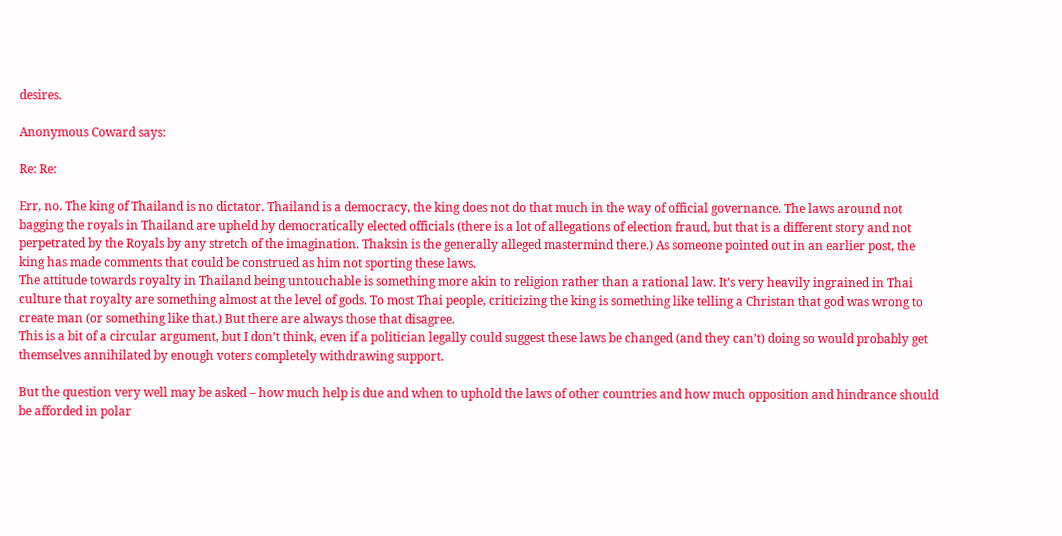desires.

Anonymous Coward says:

Re: Re:

Err, no. The king of Thailand is no dictator. Thailand is a democracy, the king does not do that much in the way of official governance. The laws around not bagging the royals in Thailand are upheld by democratically elected officials (there is a lot of allegations of election fraud, but that is a different story and not perpetrated by the Royals by any stretch of the imagination. Thaksin is the generally alleged mastermind there.) As someone pointed out in an earlier post, the king has made comments that could be construed as him not sporting these laws.
The attitude towards royalty in Thailand being untouchable is something more akin to religion rather than a rational law. It’s very heavily ingrained in Thai culture that royalty are something almost at the level of gods. To most Thai people, criticizing the king is something like telling a Christan that god was wrong to create man (or something like that.) But there are always those that disagree.
This is a bit of a circular argument, but I don’t think, even if a politician legally could suggest these laws be changed (and they can’t) doing so would probably get themselves annihilated by enough voters completely withdrawing support.

But the question very well may be asked – how much help is due and when to uphold the laws of other countries and how much opposition and hindrance should be afforded in polar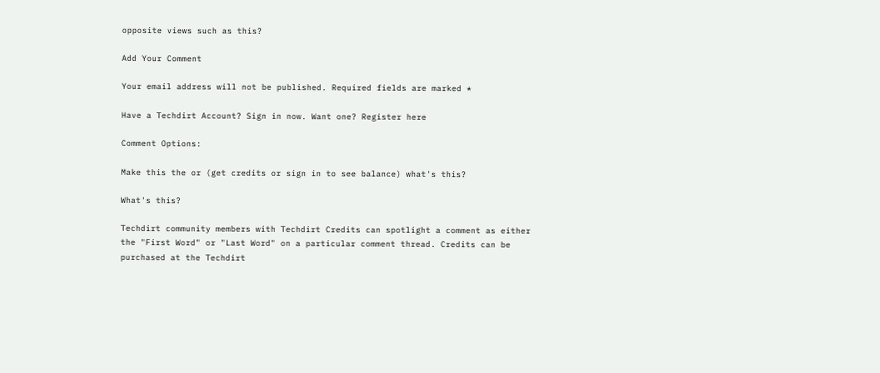opposite views such as this?

Add Your Comment

Your email address will not be published. Required fields are marked *

Have a Techdirt Account? Sign in now. Want one? Register here

Comment Options:

Make this the or (get credits or sign in to see balance) what's this?

What's this?

Techdirt community members with Techdirt Credits can spotlight a comment as either the "First Word" or "Last Word" on a particular comment thread. Credits can be purchased at the Techdirt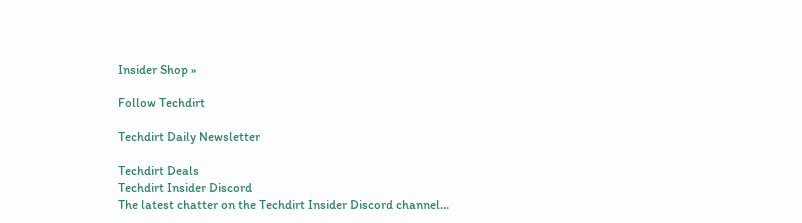Insider Shop »

Follow Techdirt

Techdirt Daily Newsletter

Techdirt Deals
Techdirt Insider Discord
The latest chatter on the Techdirt Insider Discord channel...